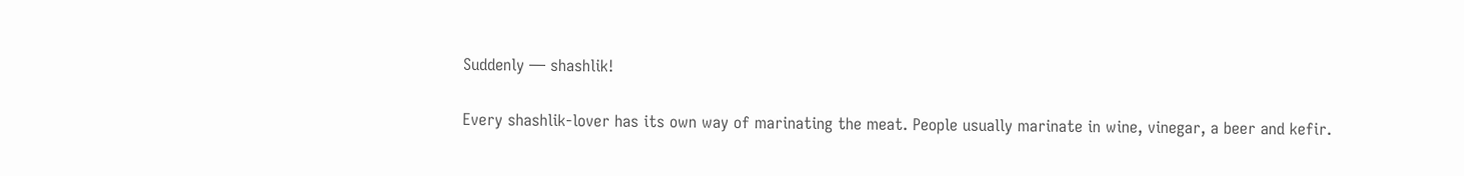Suddenly — shashlik!

Every shashlik-lover has its own way of marinating the meat. People usually marinate in wine, vinegar, a beer and kefir.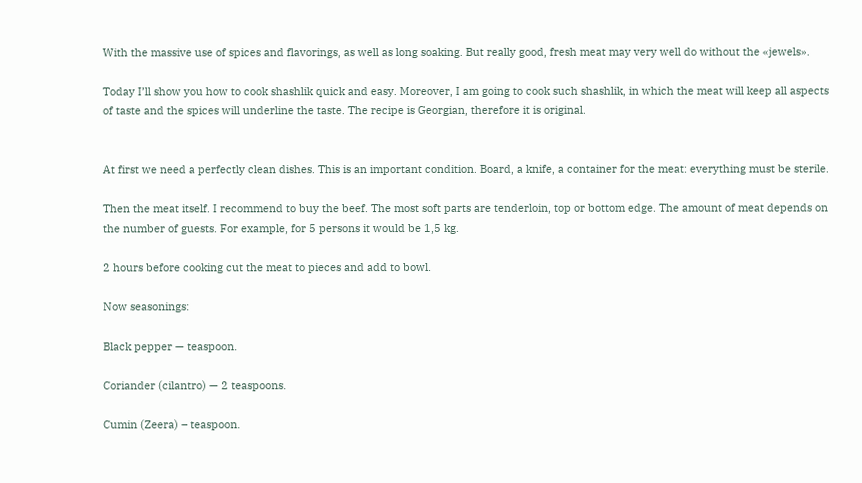With the massive use of spices and flavorings, as well as long soaking. But really good, fresh meat may very well do without the «jewels».

Today I’ll show you how to cook shashlik quick and easy. Moreover, I am going to cook such shashlik, in which the meat will keep all aspects of taste and the spices will underline the taste. The recipe is Georgian, therefore it is original.


At first we need a perfectly clean dishes. This is an important condition. Board, a knife, a container for the meat: everything must be sterile.

Then the meat itself. I recommend to buy the beef. The most soft parts are tenderloin, top or bottom edge. The amount of meat depends on the number of guests. For example, for 5 persons it would be 1,5 kg.

2 hours before cooking cut the meat to pieces and add to bowl.

Now seasonings:

Black pepper — teaspoon.

Coriander (cilantro) — 2 teaspoons.

Cumin (Zeera) – teaspoon.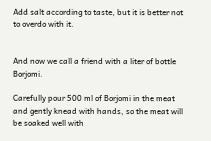Add salt according to taste, but it is better not to overdo with it.


And now we call a friend with a liter of bottle Borjomi.

Carefully pour 500 ml of Borjomi in the meat and gently knead with hands, so the meat will be soaked well with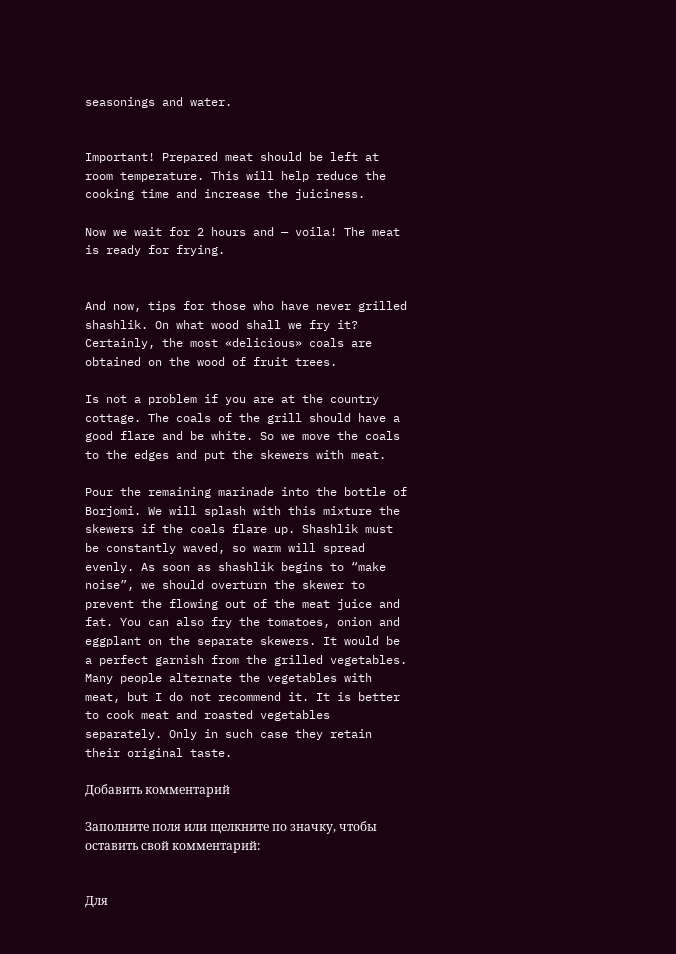seasonings and water.


Important! Prepared meat should be left at room temperature. This will help reduce the cooking time and increase the juiciness.

Now we wait for 2 hours and — voila! The meat is ready for frying.


And now, tips for those who have never grilled shashlik. On what wood shall we fry it? Certainly, the most «delicious» coals are obtained on the wood of fruit trees.

Is not a problem if you are at the country cottage. The coals of the grill should have a good flare and be white. So we move the coals to the edges and put the skewers with meat.

Pour the remaining marinade into the bottle of Borjomi. We will splash with this mixture the skewers if the coals flare up. Shashlik must be constantly waved, so warm will spread evenly. As soon as shashlik begins to “make noise”, we should overturn the skewer to prevent the flowing out of the meat juice and fat. You can also fry the tomatoes, onion and eggplant on the separate skewers. It would be a perfect garnish from the grilled vegetables. Many people alternate the vegetables with meat, but I do not recommend it. It is better to cook meat and roasted vegetables separately. Only in such case they retain their original taste.

Добавить комментарий

Заполните поля или щелкните по значку, чтобы оставить свой комментарий:


Для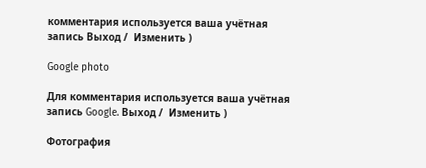комментария используется ваша учётная запись Выход /  Изменить )

Google photo

Для комментария используется ваша учётная запись Google. Выход /  Изменить )

Фотография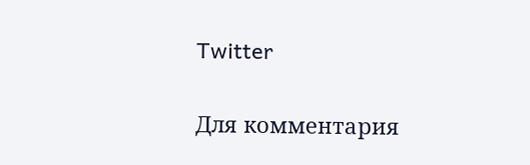Twitter

Для комментария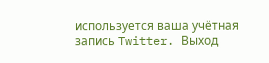используется ваша учётная запись Twitter. Выход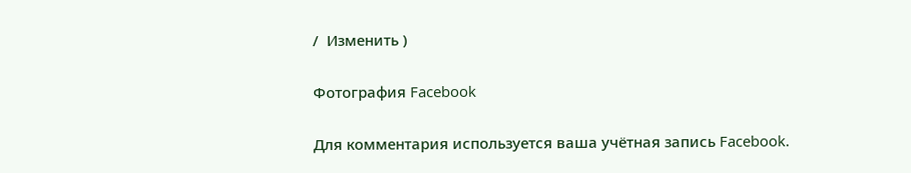/  Изменить )

Фотография Facebook

Для комментария используется ваша учётная запись Facebook.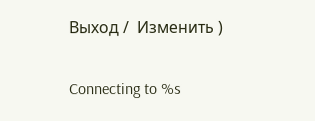Выход /  Изменить )

Connecting to %s